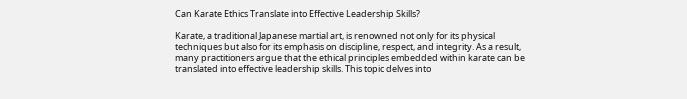Can Karate Ethics Translate into Effective Leadership Skills?

Karate, a traditional Japanese martial art, is renowned not only for its physical techniques but also for its emphasis on discipline, respect, and integrity. As a result, many practitioners argue that the ethical principles embedded within karate can be translated into effective leadership skills. This topic delves into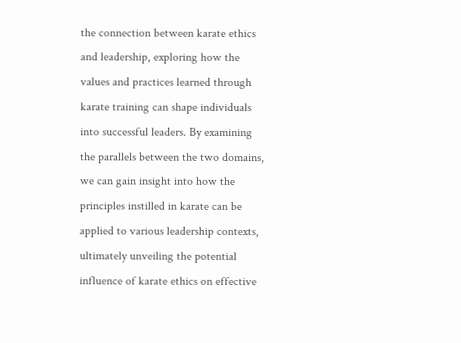the connection between karate ethics and leadership, exploring how the values and practices learned through karate training can shape individuals into successful leaders. By examining the parallels between the two domains, we can gain insight into how the principles instilled in karate can be applied to various leadership contexts, ultimately unveiling the potential influence of karate ethics on effective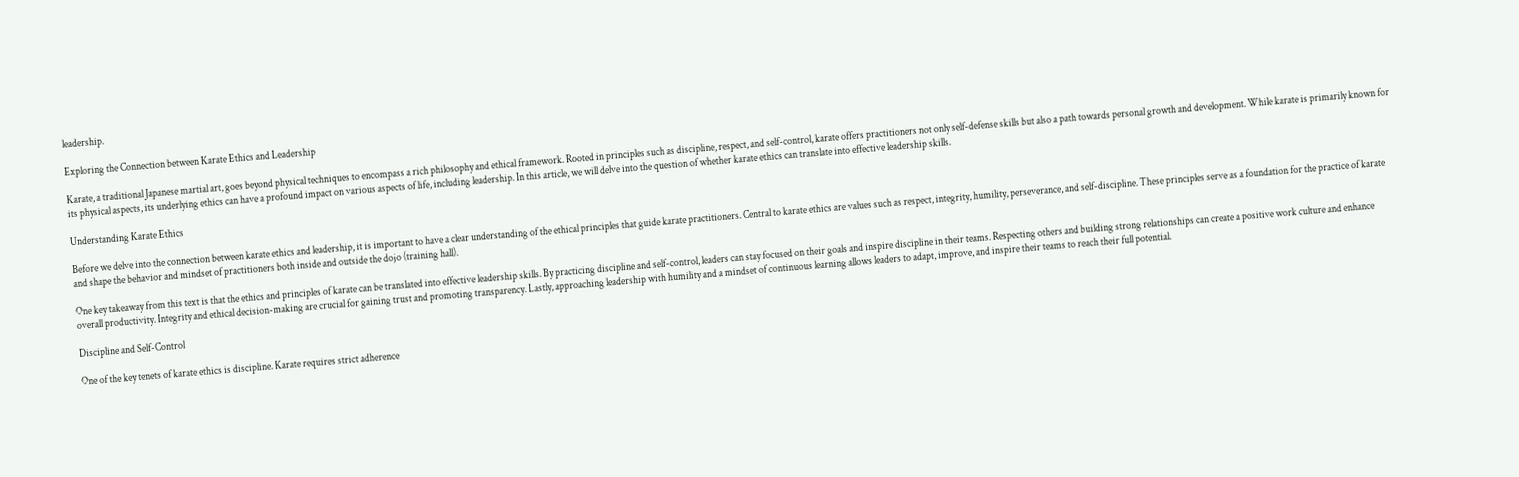leadership.

Exploring the Connection between Karate Ethics and Leadership

Karate, a traditional Japanese martial art, goes beyond physical techniques to encompass a rich philosophy and ethical framework. Rooted in principles such as discipline, respect, and self-control, karate offers practitioners not only self-defense skills but also a path towards personal growth and development. While karate is primarily known for its physical aspects, its underlying ethics can have a profound impact on various aspects of life, including leadership. In this article, we will delve into the question of whether karate ethics can translate into effective leadership skills.

Understanding Karate Ethics

Before we delve into the connection between karate ethics and leadership, it is important to have a clear understanding of the ethical principles that guide karate practitioners. Central to karate ethics are values such as respect, integrity, humility, perseverance, and self-discipline. These principles serve as a foundation for the practice of karate and shape the behavior and mindset of practitioners both inside and outside the dojo (training hall).

One key takeaway from this text is that the ethics and principles of karate can be translated into effective leadership skills. By practicing discipline and self-control, leaders can stay focused on their goals and inspire discipline in their teams. Respecting others and building strong relationships can create a positive work culture and enhance overall productivity. Integrity and ethical decision-making are crucial for gaining trust and promoting transparency. Lastly, approaching leadership with humility and a mindset of continuous learning allows leaders to adapt, improve, and inspire their teams to reach their full potential.

Discipline and Self-Control

One of the key tenets of karate ethics is discipline. Karate requires strict adherence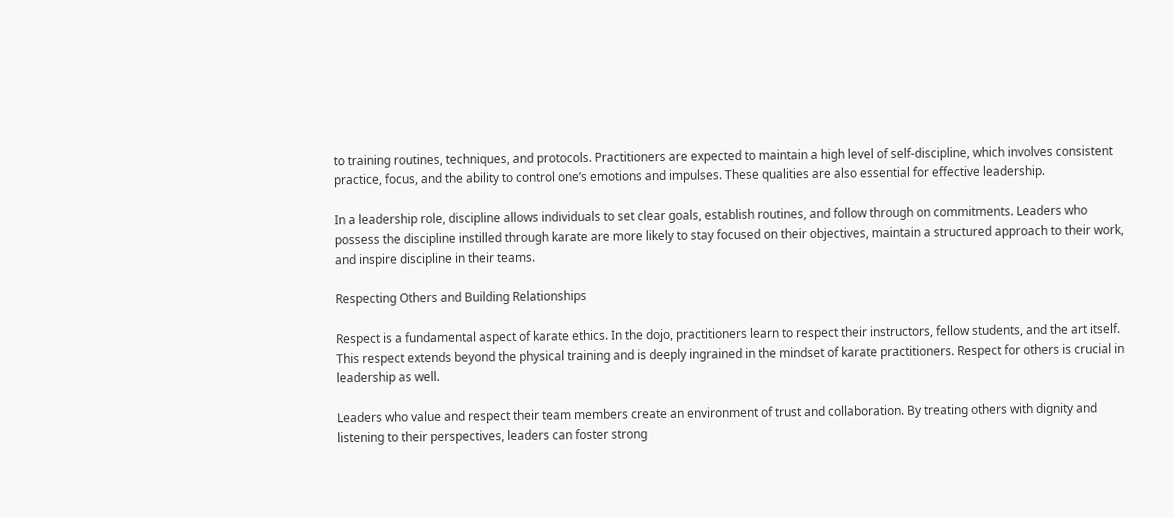to training routines, techniques, and protocols. Practitioners are expected to maintain a high level of self-discipline, which involves consistent practice, focus, and the ability to control one’s emotions and impulses. These qualities are also essential for effective leadership.

In a leadership role, discipline allows individuals to set clear goals, establish routines, and follow through on commitments. Leaders who possess the discipline instilled through karate are more likely to stay focused on their objectives, maintain a structured approach to their work, and inspire discipline in their teams.

Respecting Others and Building Relationships

Respect is a fundamental aspect of karate ethics. In the dojo, practitioners learn to respect their instructors, fellow students, and the art itself. This respect extends beyond the physical training and is deeply ingrained in the mindset of karate practitioners. Respect for others is crucial in leadership as well.

Leaders who value and respect their team members create an environment of trust and collaboration. By treating others with dignity and listening to their perspectives, leaders can foster strong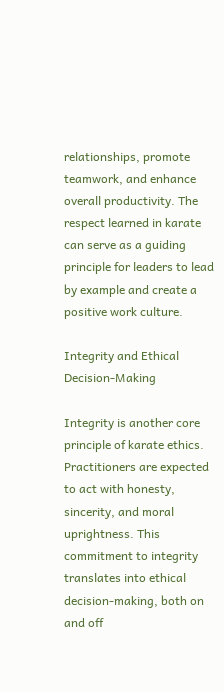relationships, promote teamwork, and enhance overall productivity. The respect learned in karate can serve as a guiding principle for leaders to lead by example and create a positive work culture.

Integrity and Ethical Decision-Making

Integrity is another core principle of karate ethics. Practitioners are expected to act with honesty, sincerity, and moral uprightness. This commitment to integrity translates into ethical decision-making, both on and off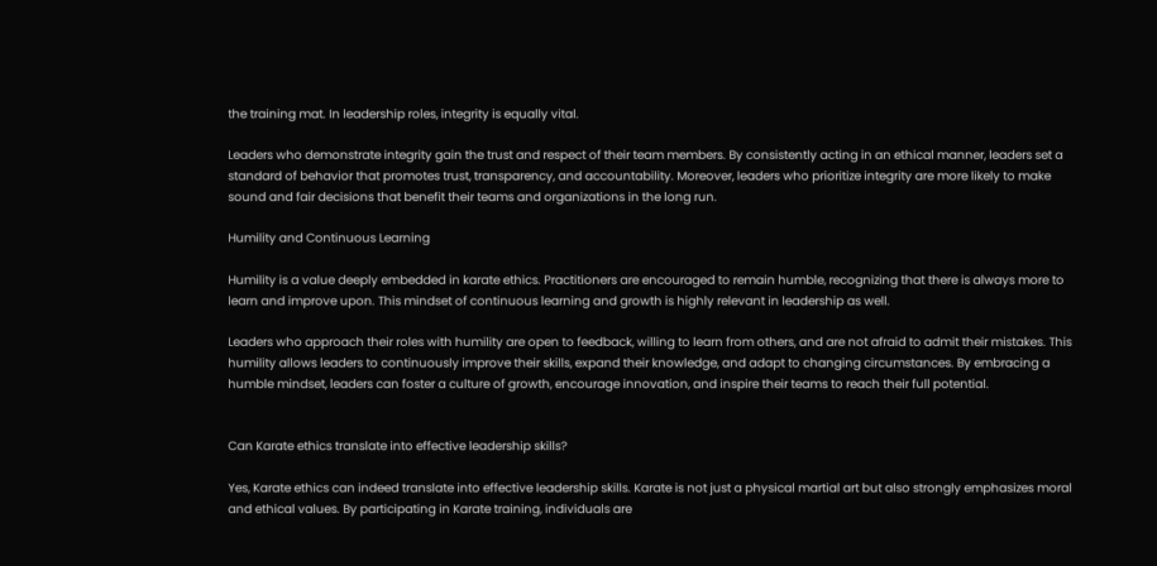the training mat. In leadership roles, integrity is equally vital.

Leaders who demonstrate integrity gain the trust and respect of their team members. By consistently acting in an ethical manner, leaders set a standard of behavior that promotes trust, transparency, and accountability. Moreover, leaders who prioritize integrity are more likely to make sound and fair decisions that benefit their teams and organizations in the long run.

Humility and Continuous Learning

Humility is a value deeply embedded in karate ethics. Practitioners are encouraged to remain humble, recognizing that there is always more to learn and improve upon. This mindset of continuous learning and growth is highly relevant in leadership as well.

Leaders who approach their roles with humility are open to feedback, willing to learn from others, and are not afraid to admit their mistakes. This humility allows leaders to continuously improve their skills, expand their knowledge, and adapt to changing circumstances. By embracing a humble mindset, leaders can foster a culture of growth, encourage innovation, and inspire their teams to reach their full potential.


Can Karate ethics translate into effective leadership skills?

Yes, Karate ethics can indeed translate into effective leadership skills. Karate is not just a physical martial art but also strongly emphasizes moral and ethical values. By participating in Karate training, individuals are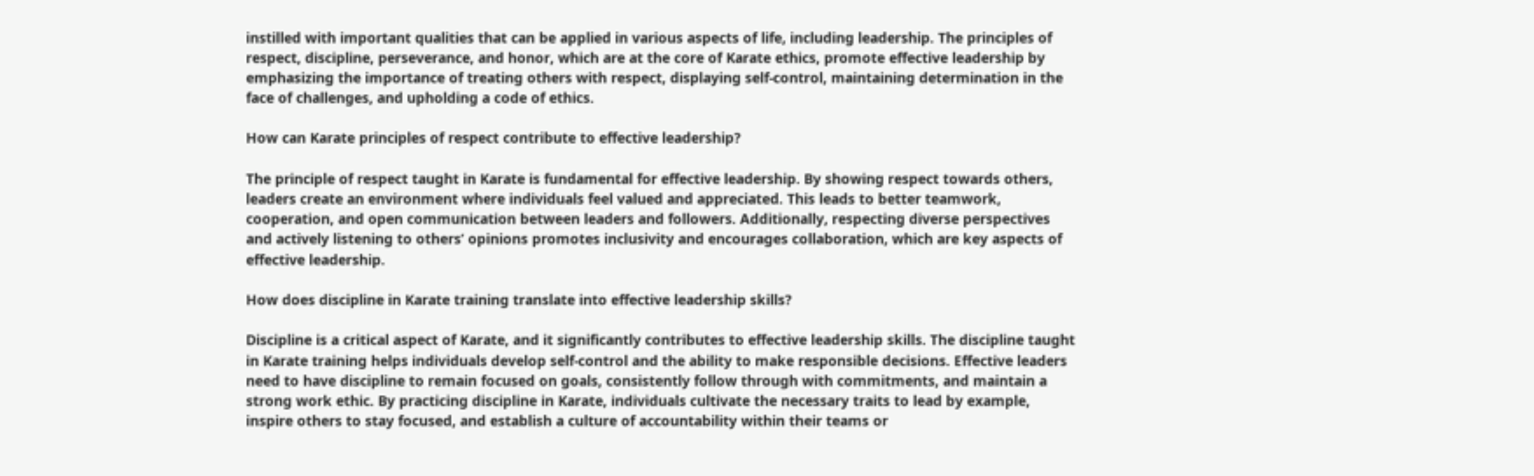instilled with important qualities that can be applied in various aspects of life, including leadership. The principles of respect, discipline, perseverance, and honor, which are at the core of Karate ethics, promote effective leadership by emphasizing the importance of treating others with respect, displaying self-control, maintaining determination in the face of challenges, and upholding a code of ethics.

How can Karate principles of respect contribute to effective leadership?

The principle of respect taught in Karate is fundamental for effective leadership. By showing respect towards others, leaders create an environment where individuals feel valued and appreciated. This leads to better teamwork, cooperation, and open communication between leaders and followers. Additionally, respecting diverse perspectives and actively listening to others’ opinions promotes inclusivity and encourages collaboration, which are key aspects of effective leadership.

How does discipline in Karate training translate into effective leadership skills?

Discipline is a critical aspect of Karate, and it significantly contributes to effective leadership skills. The discipline taught in Karate training helps individuals develop self-control and the ability to make responsible decisions. Effective leaders need to have discipline to remain focused on goals, consistently follow through with commitments, and maintain a strong work ethic. By practicing discipline in Karate, individuals cultivate the necessary traits to lead by example, inspire others to stay focused, and establish a culture of accountability within their teams or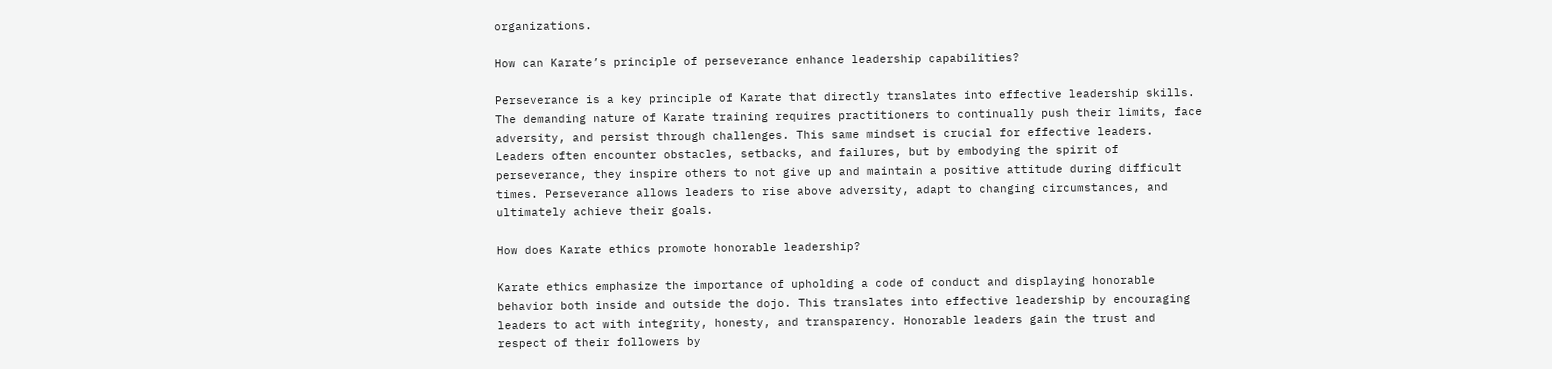organizations.

How can Karate’s principle of perseverance enhance leadership capabilities?

Perseverance is a key principle of Karate that directly translates into effective leadership skills. The demanding nature of Karate training requires practitioners to continually push their limits, face adversity, and persist through challenges. This same mindset is crucial for effective leaders. Leaders often encounter obstacles, setbacks, and failures, but by embodying the spirit of perseverance, they inspire others to not give up and maintain a positive attitude during difficult times. Perseverance allows leaders to rise above adversity, adapt to changing circumstances, and ultimately achieve their goals.

How does Karate ethics promote honorable leadership?

Karate ethics emphasize the importance of upholding a code of conduct and displaying honorable behavior both inside and outside the dojo. This translates into effective leadership by encouraging leaders to act with integrity, honesty, and transparency. Honorable leaders gain the trust and respect of their followers by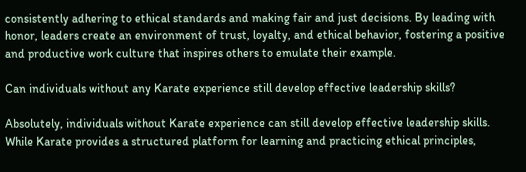consistently adhering to ethical standards and making fair and just decisions. By leading with honor, leaders create an environment of trust, loyalty, and ethical behavior, fostering a positive and productive work culture that inspires others to emulate their example.

Can individuals without any Karate experience still develop effective leadership skills?

Absolutely, individuals without Karate experience can still develop effective leadership skills. While Karate provides a structured platform for learning and practicing ethical principles,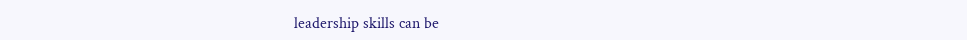leadership skills can be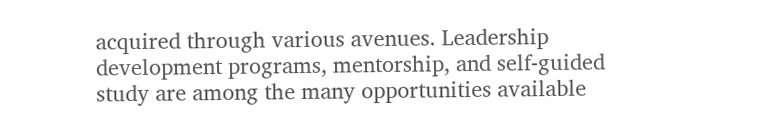acquired through various avenues. Leadership development programs, mentorship, and self-guided study are among the many opportunities available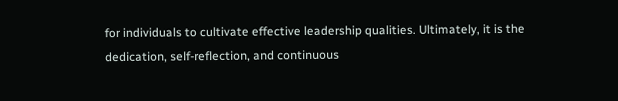for individuals to cultivate effective leadership qualities. Ultimately, it is the dedication, self-reflection, and continuous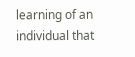learning of an individual that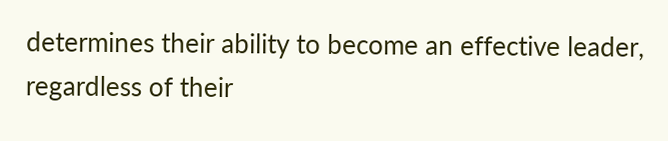determines their ability to become an effective leader, regardless of their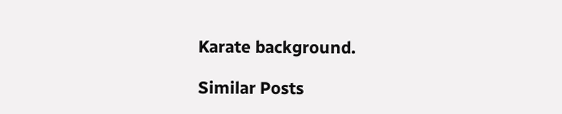Karate background.

Similar Posts